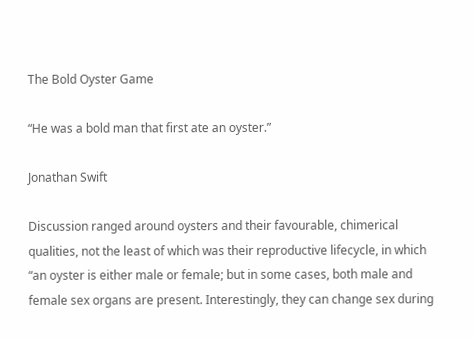The Bold Oyster Game

“He was a bold man that first ate an oyster.”

Jonathan Swift

Discussion ranged around oysters and their favourable, chimerical qualities, not the least of which was their reproductive lifecycle, in which “an oyster is either male or female; but in some cases, both male and female sex organs are present. Interestingly, they can change sex during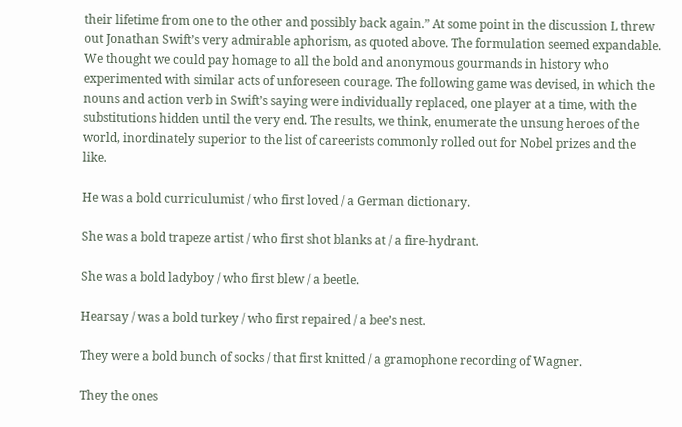their lifetime from one to the other and possibly back again.” At some point in the discussion L threw out Jonathan Swift’s very admirable aphorism, as quoted above. The formulation seemed expandable. We thought we could pay homage to all the bold and anonymous gourmands in history who experimented with similar acts of unforeseen courage. The following game was devised, in which the nouns and action verb in Swift’s saying were individually replaced, one player at a time, with the substitutions hidden until the very end. The results, we think, enumerate the unsung heroes of the world, inordinately superior to the list of careerists commonly rolled out for Nobel prizes and the like.

He was a bold curriculumist / who first loved / a German dictionary.

She was a bold trapeze artist / who first shot blanks at / a fire-hydrant.

She was a bold ladyboy / who first blew / a beetle.

Hearsay / was a bold turkey / who first repaired / a bee’s nest.

They were a bold bunch of socks / that first knitted / a gramophone recording of Wagner.

They the ones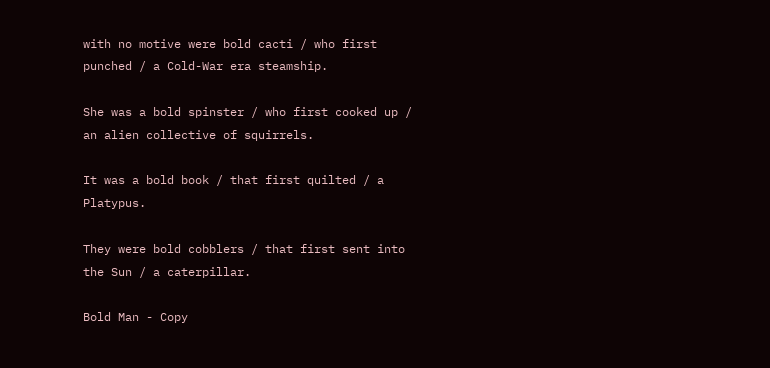with no motive were bold cacti / who first punched / a Cold-War era steamship.

She was a bold spinster / who first cooked up / an alien collective of squirrels.

It was a bold book / that first quilted / a Platypus.

They were bold cobblers / that first sent into the Sun / a caterpillar.

Bold Man - Copy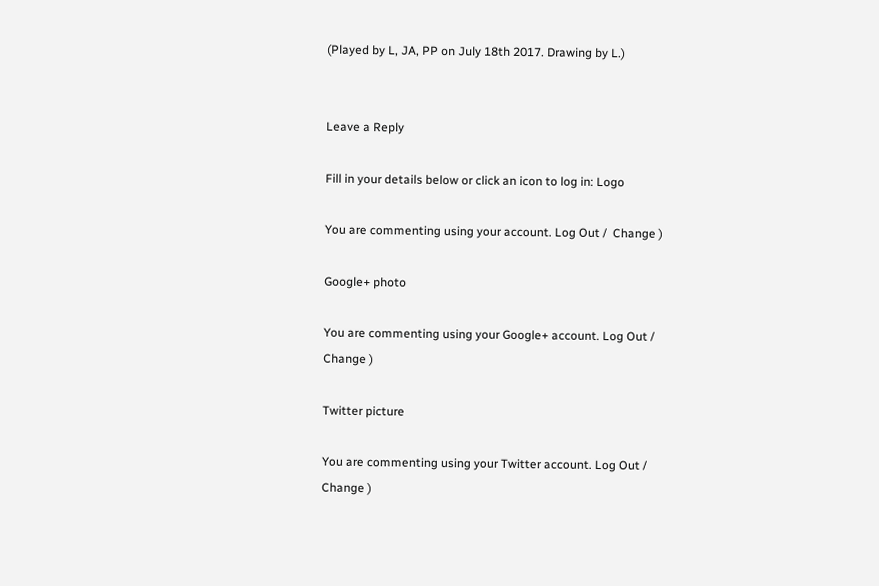(Played by L, JA, PP on July 18th 2017. Drawing by L.)


Leave a Reply

Fill in your details below or click an icon to log in: Logo

You are commenting using your account. Log Out /  Change )

Google+ photo

You are commenting using your Google+ account. Log Out /  Change )

Twitter picture

You are commenting using your Twitter account. Log Out /  Change )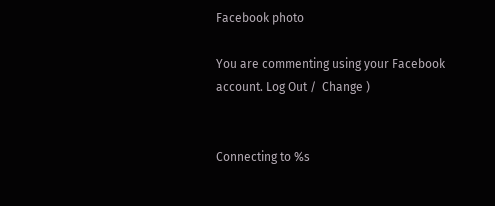Facebook photo

You are commenting using your Facebook account. Log Out /  Change )


Connecting to %s